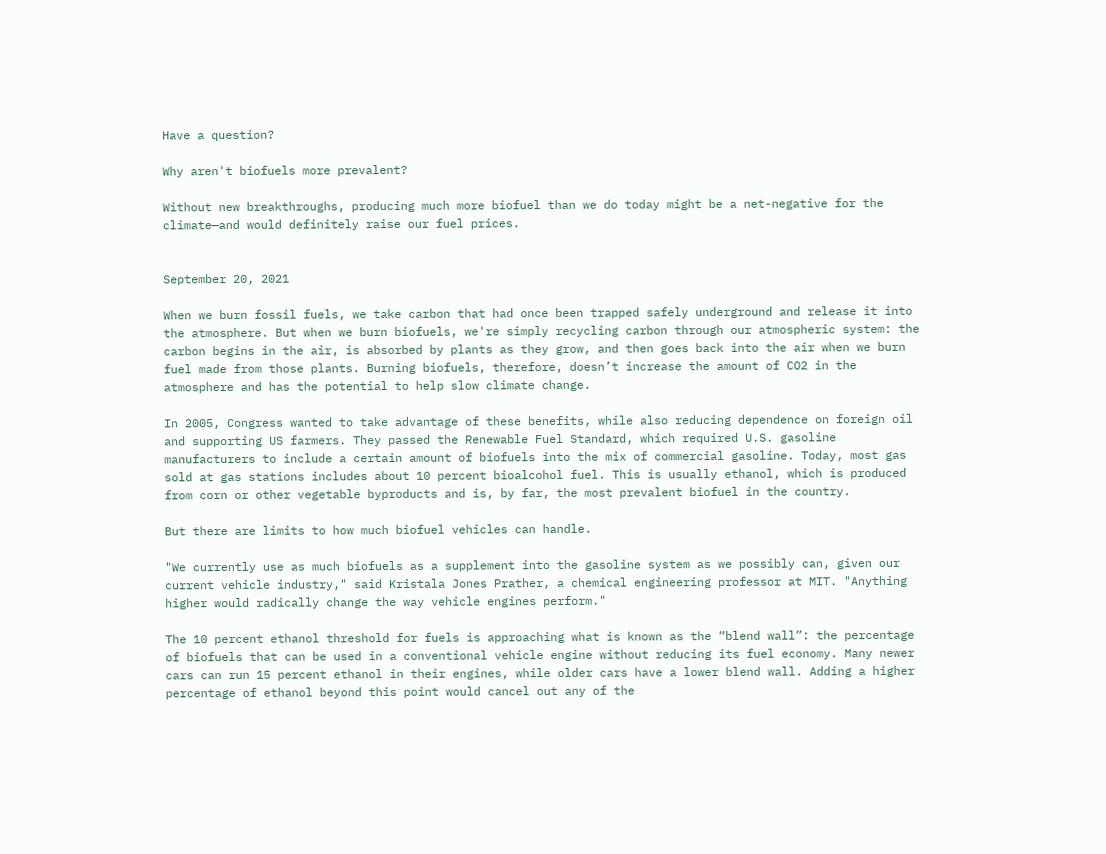Have a question?

Why aren't biofuels more prevalent?

Without new breakthroughs, producing much more biofuel than we do today might be a net-negative for the climate—and would definitely raise our fuel prices.


September 20, 2021

When we burn fossil fuels, we take carbon that had once been trapped safely underground and release it into the atmosphere. But when we burn biofuels, we're simply recycling carbon through our atmospheric system: the carbon begins in the air, is absorbed by plants as they grow, and then goes back into the air when we burn fuel made from those plants. Burning biofuels, therefore, doesn’t increase the amount of CO2 in the atmosphere and has the potential to help slow climate change.

In 2005, Congress wanted to take advantage of these benefits, while also reducing dependence on foreign oil and supporting US farmers. They passed the Renewable Fuel Standard, which required U.S. gasoline manufacturers to include a certain amount of biofuels into the mix of commercial gasoline. Today, most gas sold at gas stations includes about 10 percent bioalcohol fuel. This is usually ethanol, which is produced from corn or other vegetable byproducts and is, by far, the most prevalent biofuel in the country.

But there are limits to how much biofuel vehicles can handle.

"We currently use as much biofuels as a supplement into the gasoline system as we possibly can, given our current vehicle industry," said Kristala Jones Prather, a chemical engineering professor at MIT. "Anything higher would radically change the way vehicle engines perform."

The 10 percent ethanol threshold for fuels is approaching what is known as the “blend wall”: the percentage of biofuels that can be used in a conventional vehicle engine without reducing its fuel economy. Many newer cars can run 15 percent ethanol in their engines, while older cars have a lower blend wall. Adding a higher percentage of ethanol beyond this point would cancel out any of the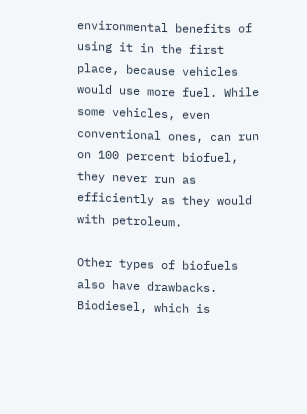environmental benefits of using it in the first place, because vehicles would use more fuel. While some vehicles, even conventional ones, can run on 100 percent biofuel, they never run as efficiently as they would with petroleum.

Other types of biofuels also have drawbacks. Biodiesel, which is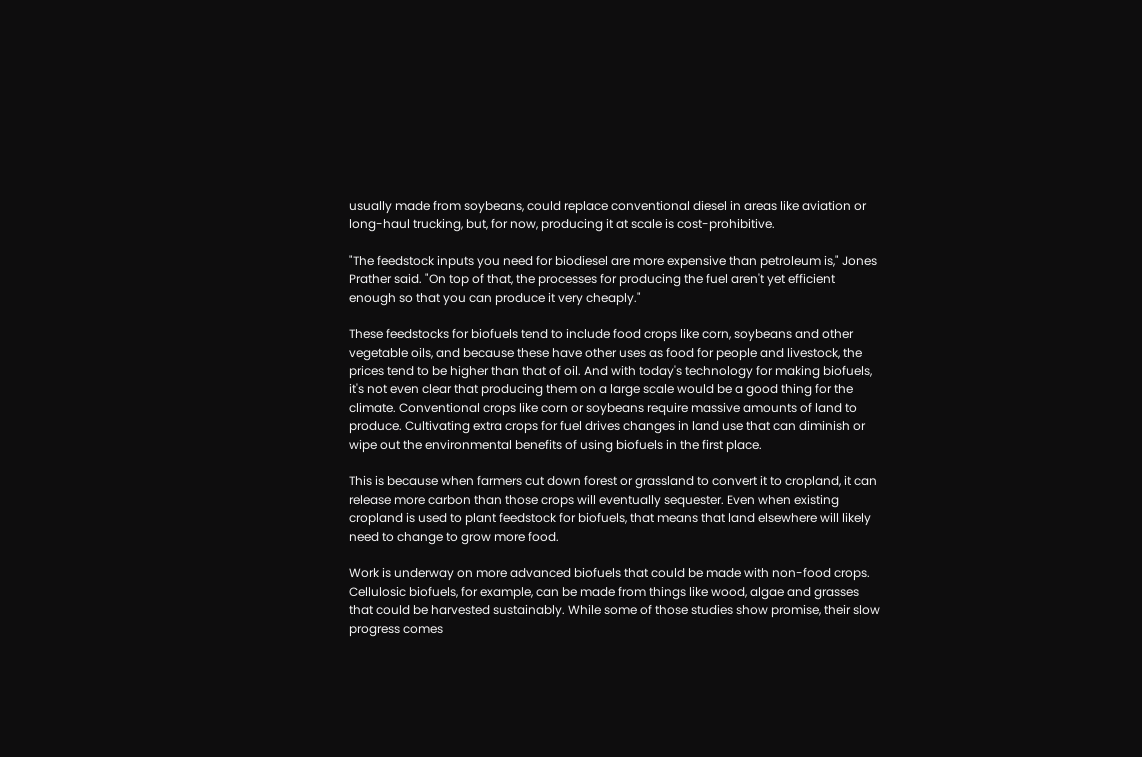usually made from soybeans, could replace conventional diesel in areas like aviation or long-haul trucking, but, for now, producing it at scale is cost-prohibitive.

"The feedstock inputs you need for biodiesel are more expensive than petroleum is," Jones Prather said. "On top of that, the processes for producing the fuel aren't yet efficient enough so that you can produce it very cheaply."

These feedstocks for biofuels tend to include food crops like corn, soybeans and other vegetable oils, and because these have other uses as food for people and livestock, the prices tend to be higher than that of oil. And with today's technology for making biofuels, it's not even clear that producing them on a large scale would be a good thing for the climate. Conventional crops like corn or soybeans require massive amounts of land to produce. Cultivating extra crops for fuel drives changes in land use that can diminish or wipe out the environmental benefits of using biofuels in the first place.

This is because when farmers cut down forest or grassland to convert it to cropland, it can release more carbon than those crops will eventually sequester. Even when existing cropland is used to plant feedstock for biofuels, that means that land elsewhere will likely need to change to grow more food.

Work is underway on more advanced biofuels that could be made with non-food crops. Cellulosic biofuels, for example, can be made from things like wood, algae and grasses that could be harvested sustainably. While some of those studies show promise, their slow progress comes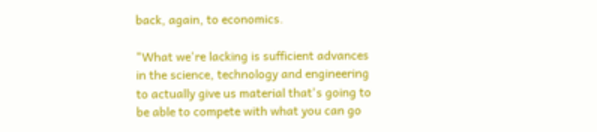back, again, to economics.

"What we're lacking is sufficient advances in the science, technology and engineering to actually give us material that's going to be able to compete with what you can go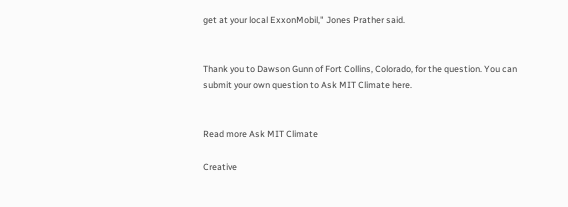get at your local ExxonMobil," Jones Prather said.


Thank you to Dawson Gunn of Fort Collins, Colorado, for the question. You can submit your own question to Ask MIT Climate here.


Read more Ask MIT Climate

Creative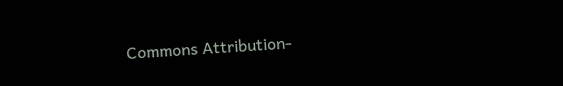Commons Attribution-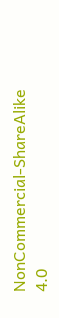NonCommercial-ShareAlike 4.0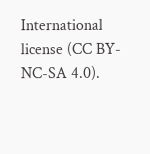International license (CC BY-NC-SA 4.0).